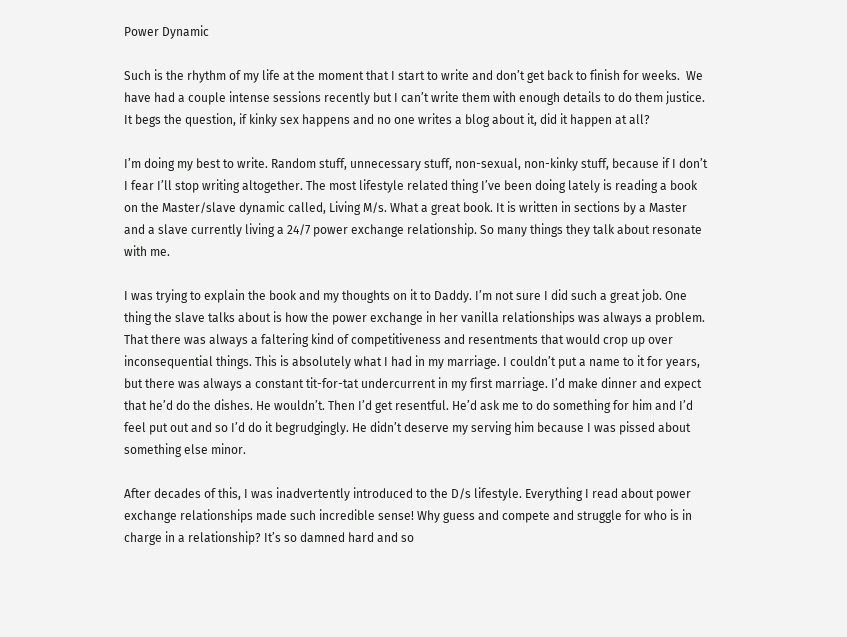Power Dynamic

Such is the rhythm of my life at the moment that I start to write and don’t get back to finish for weeks.  We have had a couple intense sessions recently but I can’t write them with enough details to do them justice. It begs the question, if kinky sex happens and no one writes a blog about it, did it happen at all?

I’m doing my best to write. Random stuff, unnecessary stuff, non-sexual, non-kinky stuff, because if I don’t I fear I’ll stop writing altogether. The most lifestyle related thing I’ve been doing lately is reading a book on the Master/slave dynamic called, Living M/s. What a great book. It is written in sections by a Master and a slave currently living a 24/7 power exchange relationship. So many things they talk about resonate with me.

I was trying to explain the book and my thoughts on it to Daddy. I’m not sure I did such a great job. One thing the slave talks about is how the power exchange in her vanilla relationships was always a problem. That there was always a faltering kind of competitiveness and resentments that would crop up over inconsequential things. This is absolutely what I had in my marriage. I couldn’t put a name to it for years, but there was always a constant tit-for-tat undercurrent in my first marriage. I’d make dinner and expect that he’d do the dishes. He wouldn’t. Then I’d get resentful. He’d ask me to do something for him and I’d feel put out and so I’d do it begrudgingly. He didn’t deserve my serving him because I was pissed about something else minor.

After decades of this, I was inadvertently introduced to the D/s lifestyle. Everything I read about power exchange relationships made such incredible sense! Why guess and compete and struggle for who is in charge in a relationship? It’s so damned hard and so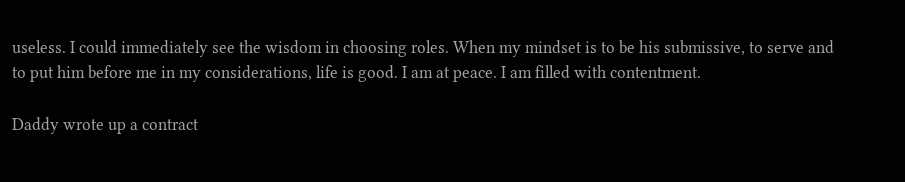useless. I could immediately see the wisdom in choosing roles. When my mindset is to be his submissive, to serve and to put him before me in my considerations, life is good. I am at peace. I am filled with contentment.

Daddy wrote up a contract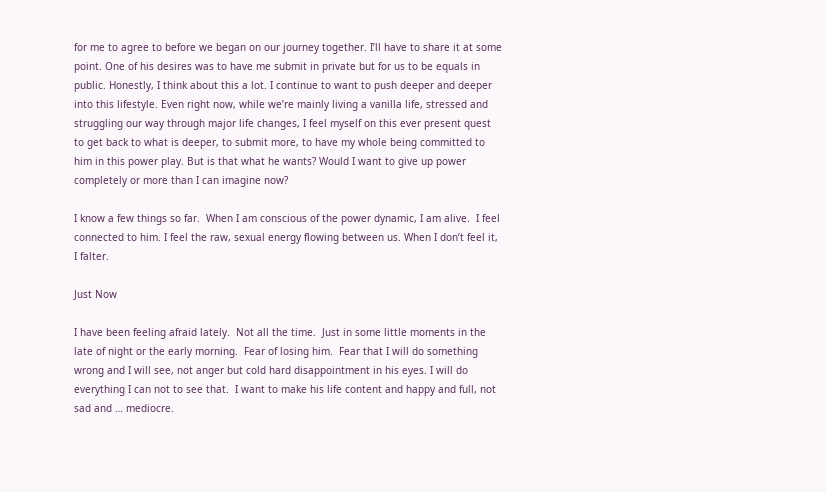for me to agree to before we began on our journey together. I’ll have to share it at some point. One of his desires was to have me submit in private but for us to be equals in public. Honestly, I think about this a lot. I continue to want to push deeper and deeper into this lifestyle. Even right now, while we’re mainly living a vanilla life, stressed and struggling our way through major life changes, I feel myself on this ever present quest to get back to what is deeper, to submit more, to have my whole being committed to him in this power play. But is that what he wants? Would I want to give up power completely or more than I can imagine now?

I know a few things so far.  When I am conscious of the power dynamic, I am alive.  I feel connected to him. I feel the raw, sexual energy flowing between us. When I don’t feel it, I falter.

Just Now

I have been feeling afraid lately.  Not all the time.  Just in some little moments in the late of night or the early morning.  Fear of losing him.  Fear that I will do something wrong and I will see, not anger but cold hard disappointment in his eyes. I will do everything I can not to see that.  I want to make his life content and happy and full, not sad and … mediocre.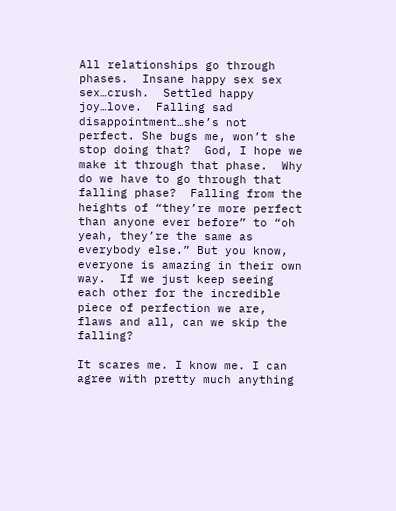All relationships go through phases.  Insane happy sex sex sex…crush.  Settled happy joy…love.  Falling sad disappointment…she’s not perfect. She bugs me, won’t she stop doing that?  God, I hope we make it through that phase.  Why do we have to go through that falling phase?  Falling from the heights of “they’re more perfect than anyone ever before” to “oh yeah, they’re the same as everybody else.” But you know, everyone is amazing in their own way.  If we just keep seeing each other for the incredible piece of perfection we are, flaws and all, can we skip the falling?

It scares me. I know me. I can agree with pretty much anything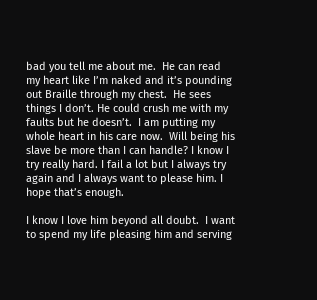bad you tell me about me.  He can read my heart like I’m naked and it’s pounding out Braille through my chest.  He sees things I don’t. He could crush me with my faults but he doesn’t.  I am putting my whole heart in his care now.  Will being his slave be more than I can handle? I know I try really hard. I fail a lot but I always try again and I always want to please him. I hope that’s enough.

I know I love him beyond all doubt.  I want to spend my life pleasing him and serving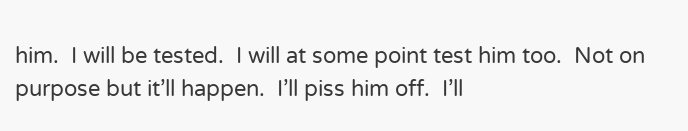him.  I will be tested.  I will at some point test him too.  Not on purpose but it’ll happen.  I’ll piss him off.  I’ll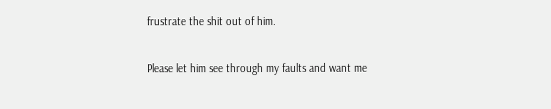frustrate the shit out of him.

Please let him see through my faults and want me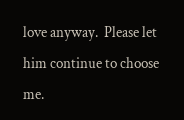love anyway.  Please let him continue to choose me.